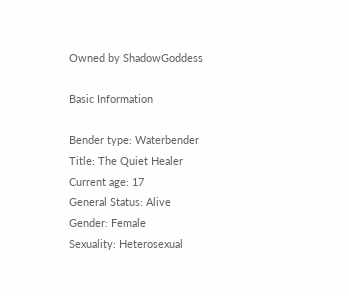Owned by ShadowGoddess

Basic Information

Bender type: Waterbender
Title: The Quiet Healer
Current age: 17
General Status: Alive
Gender: Female
Sexuality: Heterosexual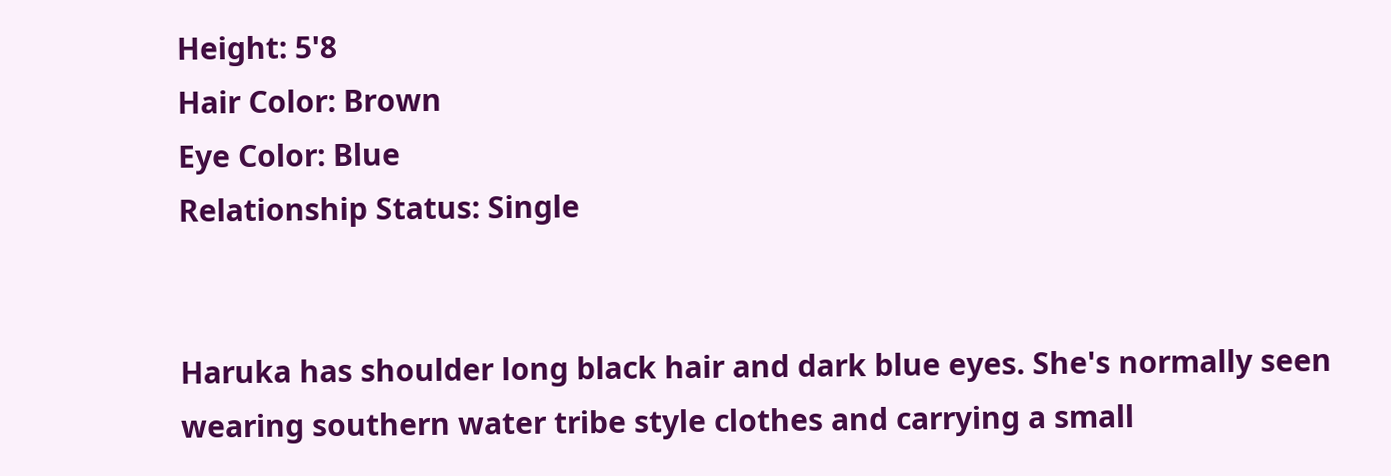Height: 5'8
Hair Color: Brown
Eye Color: Blue
Relationship Status: Single


Haruka has shoulder long black hair and dark blue eyes. She's normally seen wearing southern water tribe style clothes and carrying a small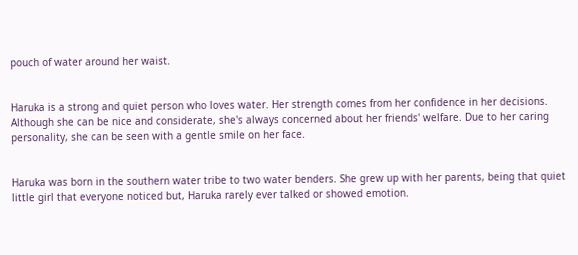pouch of water around her waist.


Haruka is a strong and quiet person who loves water. Her strength comes from her confidence in her decisions. Although she can be nice and considerate, she's always concerned about her friends' welfare. Due to her caring personality, she can be seen with a gentle smile on her face.


Haruka was born in the southern water tribe to two water benders. She grew up with her parents, being that quiet little girl that everyone noticed but, Haruka rarely ever talked or showed emotion.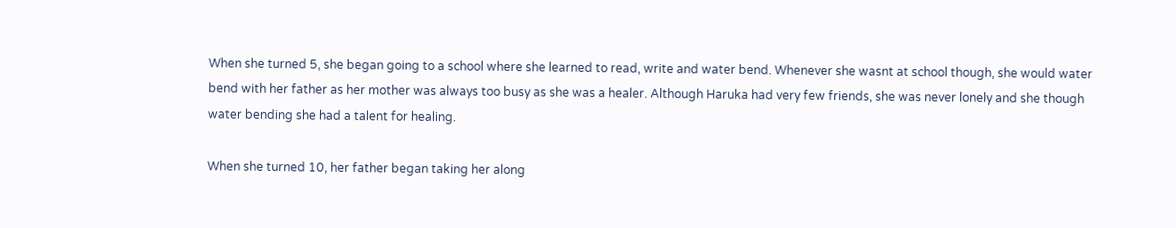When she turned 5, she began going to a school where she learned to read, write and water bend. Whenever she wasnt at school though, she would water bend with her father as her mother was always too busy as she was a healer. Although Haruka had very few friends, she was never lonely and she though water bending she had a talent for healing.

When she turned 10, her father began taking her along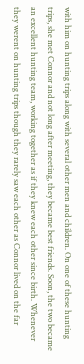with him on hunting trips along with several other men and children. On one of these hunting trips, she met Connor and not long after meeting, they became best friends. Soon, the two became an excellent hunting team, working together as if they knew each other since birth. Whenever they werent on hunting trips though they rarely saw each other as Connor lived on the far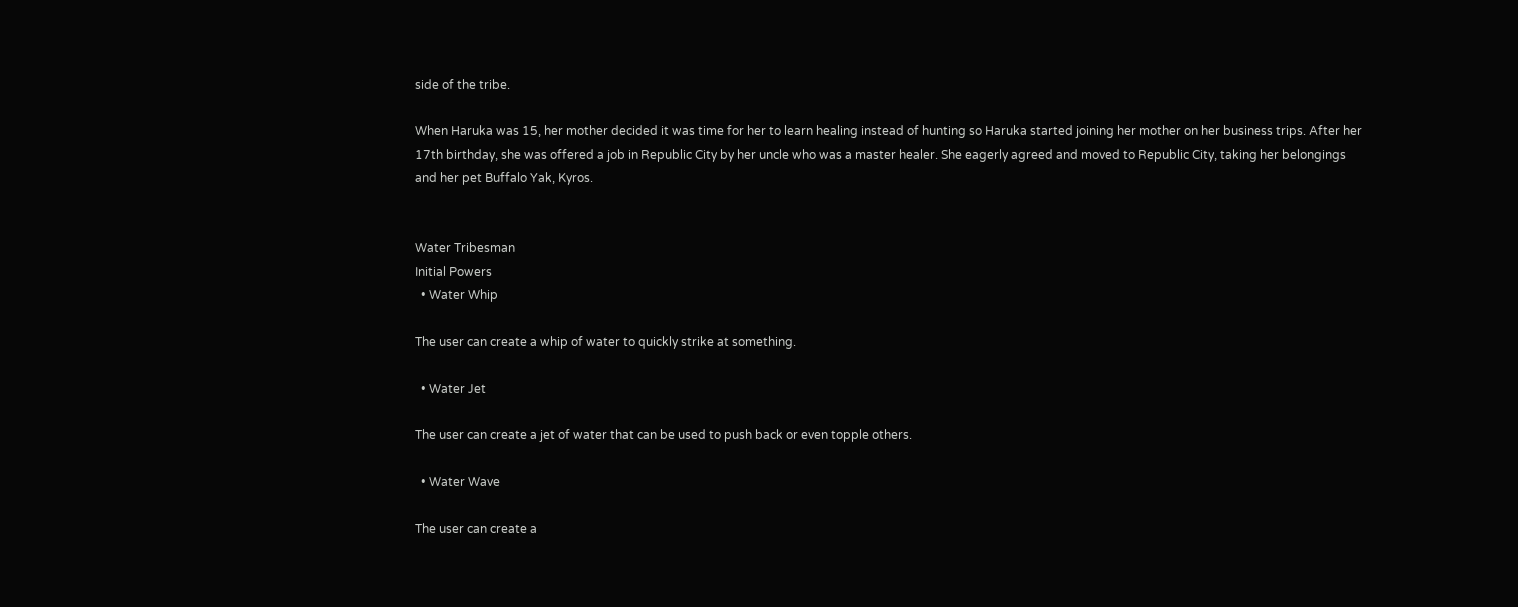side of the tribe.

When Haruka was 15, her mother decided it was time for her to learn healing instead of hunting so Haruka started joining her mother on her business trips. After her 17th birthday, she was offered a job in Republic City by her uncle who was a master healer. She eagerly agreed and moved to Republic City, taking her belongings and her pet Buffalo Yak, Kyros.


Water Tribesman
Initial Powers
  • Water Whip

The user can create a whip of water to quickly strike at something.

  • Water Jet

The user can create a jet of water that can be used to push back or even topple others.

  • Water Wave

The user can create a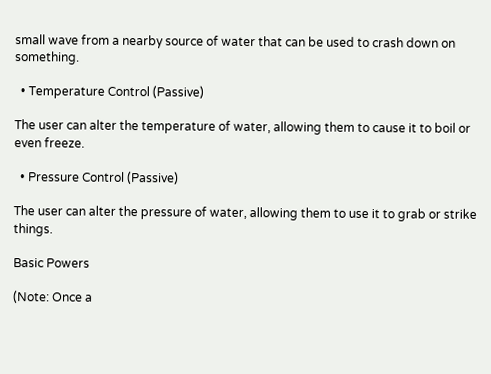small wave from a nearby source of water that can be used to crash down on something.

  • Temperature Control (Passive)

The user can alter the temperature of water, allowing them to cause it to boil or even freeze.

  • Pressure Control (Passive)

The user can alter the pressure of water, allowing them to use it to grab or strike things.

Basic Powers

(Note: Once a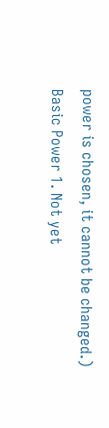power is chosen, it cannot be changed.)
Basic Power 1. Not yet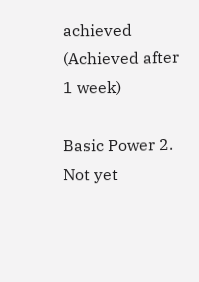achieved (Achieved after 1 week)

Basic Power 2. Not yet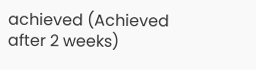achieved (Achieved after 2 weeks)